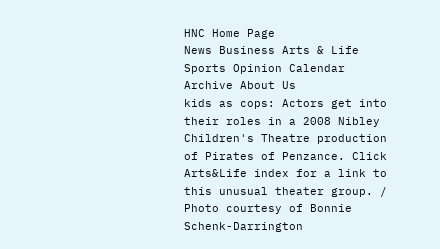HNC Home Page
News Business Arts & Life Sports Opinion Calendar Archive About Us
kids as cops: Actors get into their roles in a 2008 Nibley Children's Theatre production of Pirates of Penzance. Click Arts&Life index for a link to this unusual theater group. / Photo courtesy of Bonnie Schenk-Darrington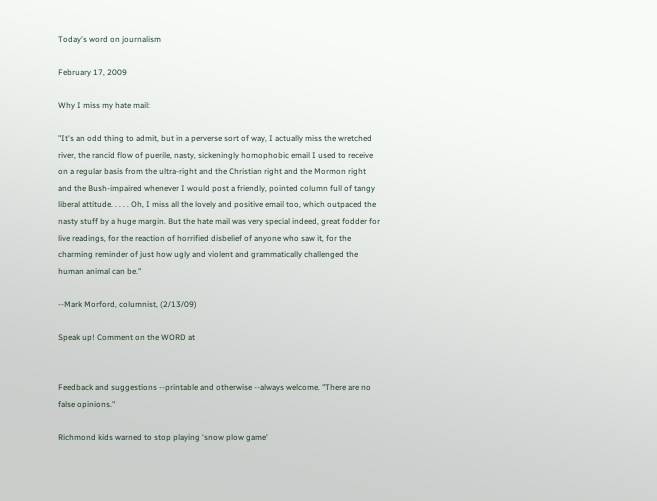Today's word on journalism

February 17, 2009

Why I miss my hate mail:

"It's an odd thing to admit, but in a perverse sort of way, I actually miss the wretched river, the rancid flow of puerile, nasty, sickeningly homophobic email I used to receive on a regular basis from the ultra-right and the Christian right and the Mormon right and the Bush-impaired whenever I would post a friendly, pointed column full of tangy liberal attitude. . . . . Oh, I miss all the lovely and positive email too, which outpaced the nasty stuff by a huge margin. But the hate mail was very special indeed, great fodder for live readings, for the reaction of horrified disbelief of anyone who saw it, for the charming reminder of just how ugly and violent and grammatically challenged the human animal can be."

--Mark Morford, columnist, (2/13/09)

Speak up! Comment on the WORD at


Feedback and suggestions --printable and otherwise --always welcome. "There are no false opinions."

Richmond kids warned to stop playing 'snow plow game'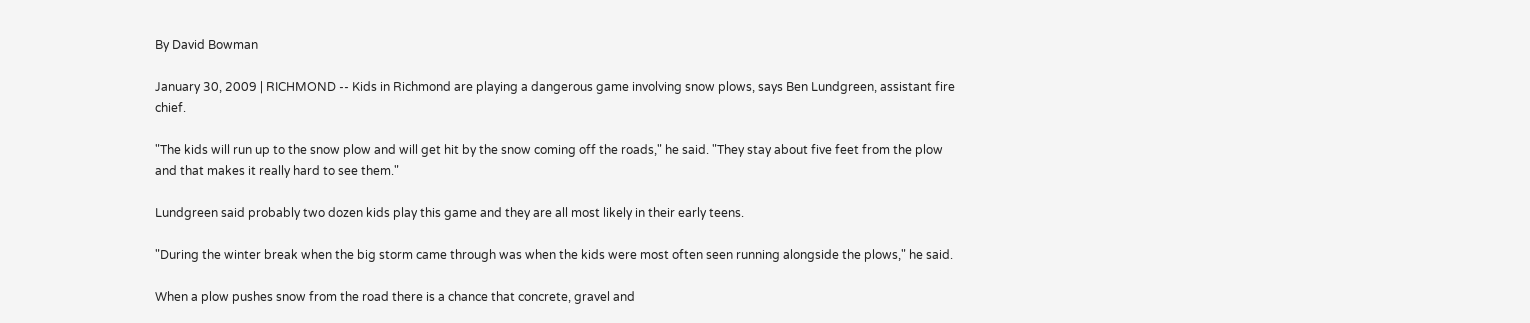By David Bowman

January 30, 2009 | RICHMOND -- Kids in Richmond are playing a dangerous game involving snow plows, says Ben Lundgreen, assistant fire chief.

"The kids will run up to the snow plow and will get hit by the snow coming off the roads," he said. "They stay about five feet from the plow and that makes it really hard to see them."

Lundgreen said probably two dozen kids play this game and they are all most likely in their early teens.

"During the winter break when the big storm came through was when the kids were most often seen running alongside the plows," he said.

When a plow pushes snow from the road there is a chance that concrete, gravel and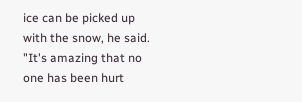ice can be picked up with the snow, he said. "It's amazing that no one has been hurt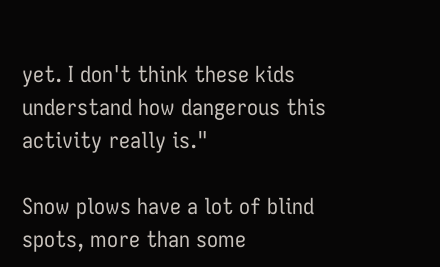yet. I don't think these kids understand how dangerous this activity really is."

Snow plows have a lot of blind spots, more than some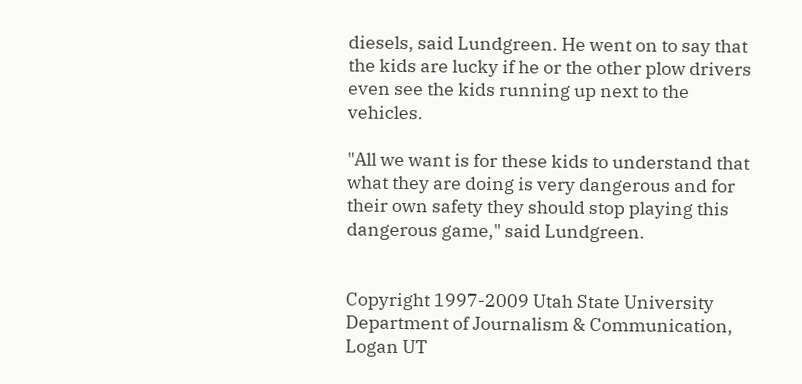diesels, said Lundgreen. He went on to say that the kids are lucky if he or the other plow drivers even see the kids running up next to the vehicles.

"All we want is for these kids to understand that what they are doing is very dangerous and for their own safety they should stop playing this dangerous game," said Lundgreen.


Copyright 1997-2009 Utah State University Department of Journalism & Communication, Logan UT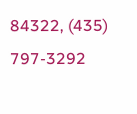84322, (435) 797-3292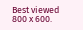Best viewed 800 x 600.